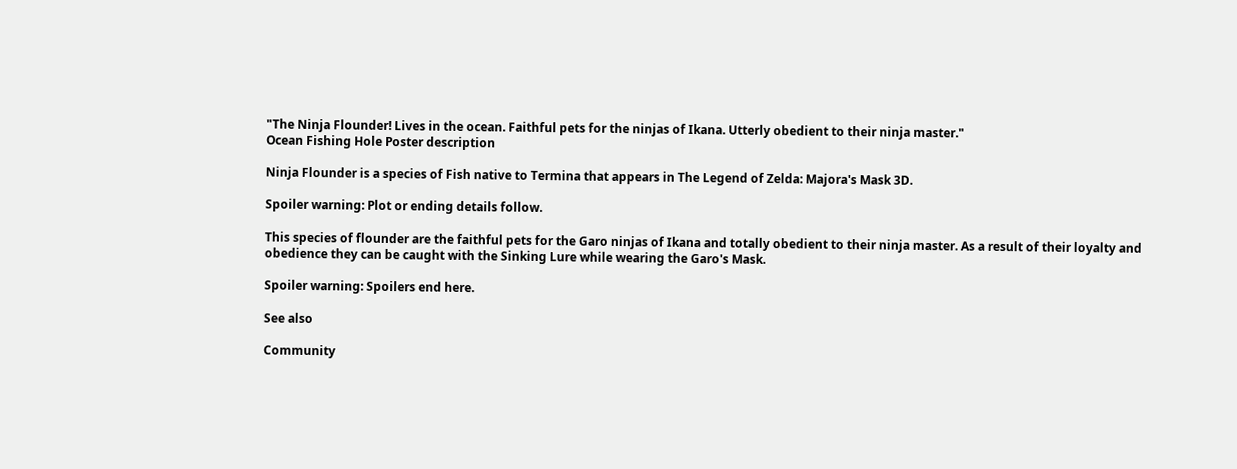"The Ninja Flounder! Lives in the ocean. Faithful pets for the ninjas of Ikana. Utterly obedient to their ninja master."
Ocean Fishing Hole Poster description

Ninja Flounder is a species of Fish native to Termina that appears in The Legend of Zelda: Majora's Mask 3D.

Spoiler warning: Plot or ending details follow.

This species of flounder are the faithful pets for the Garo ninjas of Ikana and totally obedient to their ninja master. As a result of their loyalty and obedience they can be caught with the Sinking Lure while wearing the Garo's Mask.

Spoiler warning: Spoilers end here.

See also

Community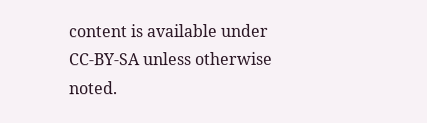content is available under CC-BY-SA unless otherwise noted.